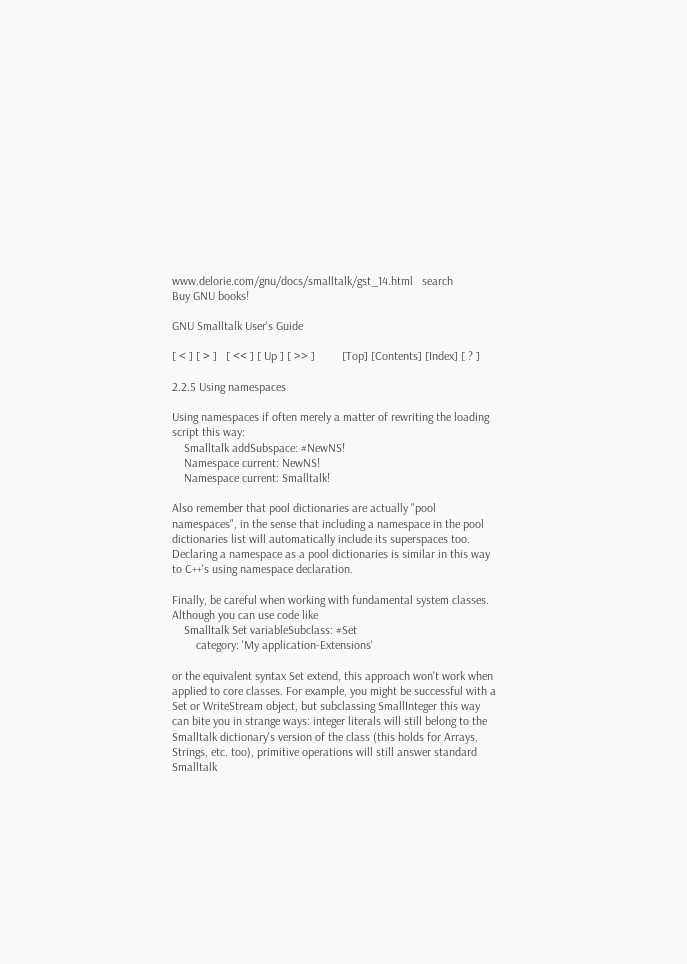www.delorie.com/gnu/docs/smalltalk/gst_14.html   search
Buy GNU books!

GNU Smalltalk User's Guide

[ < ] [ > ]   [ << ] [ Up ] [ >> ]         [Top] [Contents] [Index] [ ? ]

2.2.5 Using namespaces

Using namespaces if often merely a matter of rewriting the loading script this way:
    Smalltalk addSubspace: #NewNS!
    Namespace current: NewNS!
    Namespace current: Smalltalk!

Also remember that pool dictionaries are actually "pool namespaces", in the sense that including a namespace in the pool dictionaries list will automatically include its superspaces too. Declaring a namespace as a pool dictionaries is similar in this way to C++'s using namespace declaration.

Finally, be careful when working with fundamental system classes. Although you can use code like
    Smalltalk Set variableSubclass: #Set
        category: 'My application-Extensions'

or the equivalent syntax Set extend, this approach won't work when applied to core classes. For example, you might be successful with a Set or WriteStream object, but subclassing SmallInteger this way can bite you in strange ways: integer literals will still belong to the Smalltalk dictionary's version of the class (this holds for Arrays, Strings, etc. too), primitive operations will still answer standard Smalltalk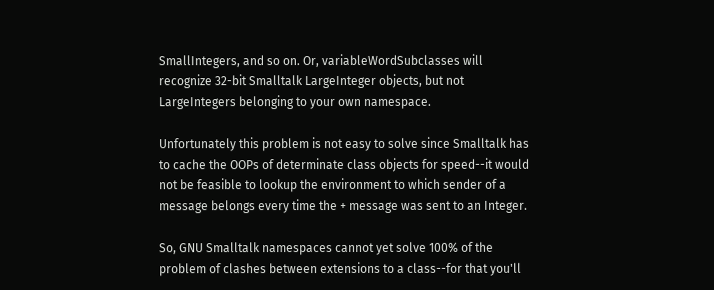SmallIntegers, and so on. Or, variableWordSubclasses will recognize 32-bit Smalltalk LargeInteger objects, but not LargeIntegers belonging to your own namespace.

Unfortunately this problem is not easy to solve since Smalltalk has to cache the OOPs of determinate class objects for speed--it would not be feasible to lookup the environment to which sender of a message belongs every time the + message was sent to an Integer.

So, GNU Smalltalk namespaces cannot yet solve 100% of the problem of clashes between extensions to a class--for that you'll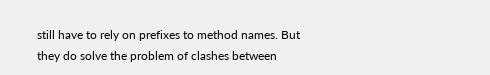still have to rely on prefixes to method names. But they do solve the problem of clashes between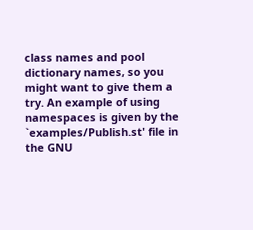class names and pool dictionary names, so you might want to give them a try. An example of using namespaces is given by the `examples/Publish.st' file in the GNU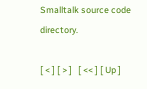Smalltalk source code directory.

[ < ] [ > ]   [ << ] [ Up ]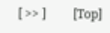[ >> ]         [Top]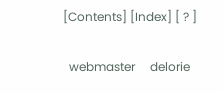[Contents] [Index] [ ? ]

  webmaster     delorie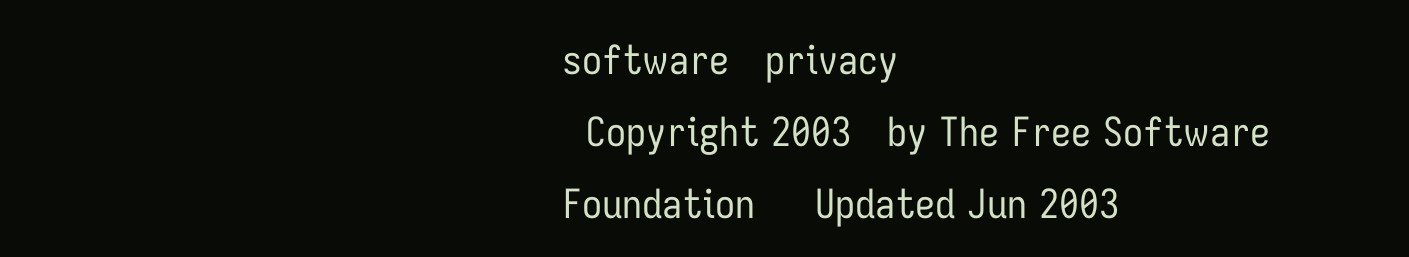software   privacy
  Copyright 2003   by The Free Software Foundation     Updated Jun 2003